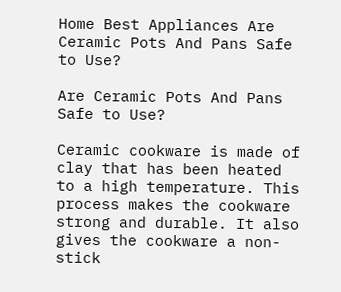Home Best Appliances Are Ceramic Pots And Pans Safe to Use?

Are Ceramic Pots And Pans Safe to Use?

Ceramic cookware is made of clay that has been heated to a high temperature. This process makes the cookware strong and durable. It also gives the cookware a non-stick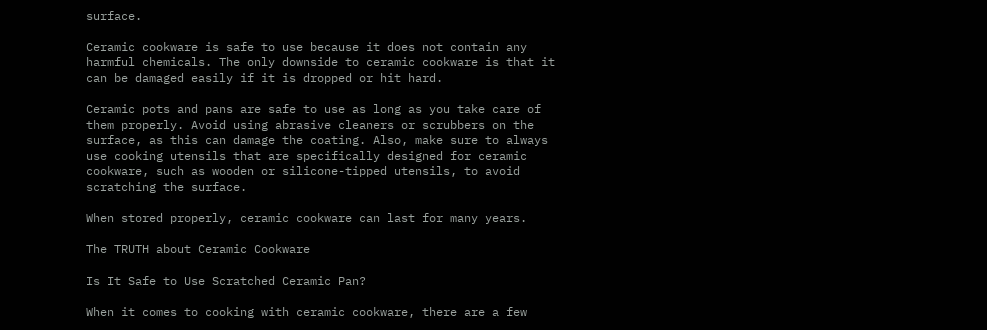surface.

Ceramic cookware is safe to use because it does not contain any harmful chemicals. The only downside to ceramic cookware is that it can be damaged easily if it is dropped or hit hard.

Ceramic pots and pans are safe to use as long as you take care of them properly. Avoid using abrasive cleaners or scrubbers on the surface, as this can damage the coating. Also, make sure to always use cooking utensils that are specifically designed for ceramic cookware, such as wooden or silicone-tipped utensils, to avoid scratching the surface.

When stored properly, ceramic cookware can last for many years.

The TRUTH about Ceramic Cookware

Is It Safe to Use Scratched Ceramic Pan?

When it comes to cooking with ceramic cookware, there are a few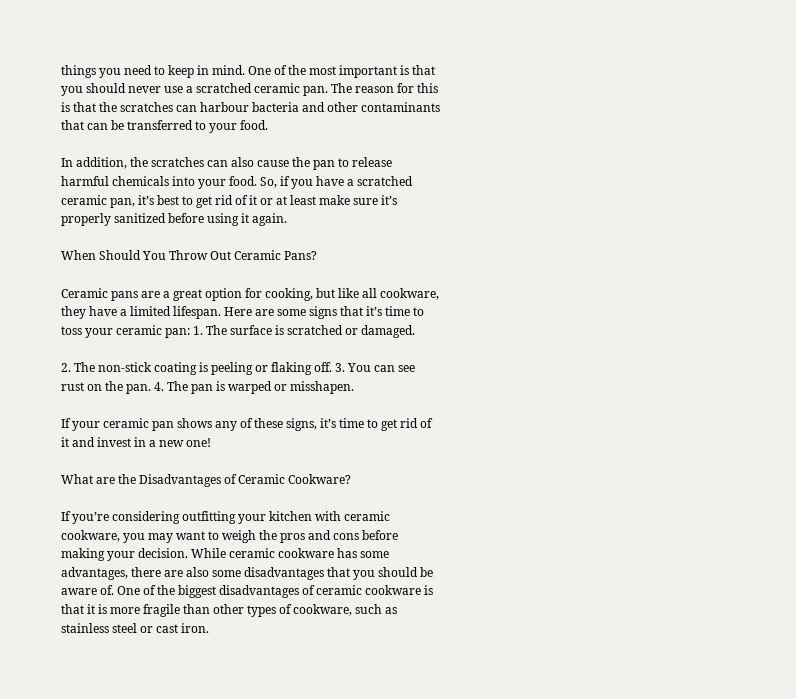things you need to keep in mind. One of the most important is that you should never use a scratched ceramic pan. The reason for this is that the scratches can harbour bacteria and other contaminants that can be transferred to your food.

In addition, the scratches can also cause the pan to release harmful chemicals into your food. So, if you have a scratched ceramic pan, it’s best to get rid of it or at least make sure it’s properly sanitized before using it again.

When Should You Throw Out Ceramic Pans?

Ceramic pans are a great option for cooking, but like all cookware, they have a limited lifespan. Here are some signs that it’s time to toss your ceramic pan: 1. The surface is scratched or damaged.

2. The non-stick coating is peeling or flaking off. 3. You can see rust on the pan. 4. The pan is warped or misshapen.

If your ceramic pan shows any of these signs, it’s time to get rid of it and invest in a new one!

What are the Disadvantages of Ceramic Cookware?

If you’re considering outfitting your kitchen with ceramic cookware, you may want to weigh the pros and cons before making your decision. While ceramic cookware has some advantages, there are also some disadvantages that you should be aware of. One of the biggest disadvantages of ceramic cookware is that it is more fragile than other types of cookware, such as stainless steel or cast iron.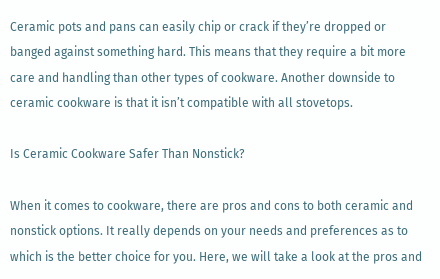Ceramic pots and pans can easily chip or crack if they’re dropped or banged against something hard. This means that they require a bit more care and handling than other types of cookware. Another downside to ceramic cookware is that it isn’t compatible with all stovetops.

Is Ceramic Cookware Safer Than Nonstick?

When it comes to cookware, there are pros and cons to both ceramic and nonstick options. It really depends on your needs and preferences as to which is the better choice for you. Here, we will take a look at the pros and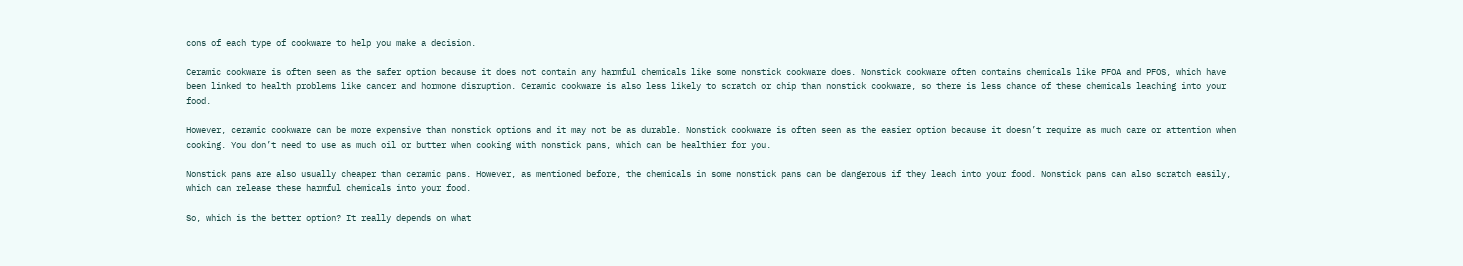cons of each type of cookware to help you make a decision.

Ceramic cookware is often seen as the safer option because it does not contain any harmful chemicals like some nonstick cookware does. Nonstick cookware often contains chemicals like PFOA and PFOS, which have been linked to health problems like cancer and hormone disruption. Ceramic cookware is also less likely to scratch or chip than nonstick cookware, so there is less chance of these chemicals leaching into your food.

However, ceramic cookware can be more expensive than nonstick options and it may not be as durable. Nonstick cookware is often seen as the easier option because it doesn’t require as much care or attention when cooking. You don’t need to use as much oil or butter when cooking with nonstick pans, which can be healthier for you.

Nonstick pans are also usually cheaper than ceramic pans. However, as mentioned before, the chemicals in some nonstick pans can be dangerous if they leach into your food. Nonstick pans can also scratch easily, which can release these harmful chemicals into your food.

So, which is the better option? It really depends on what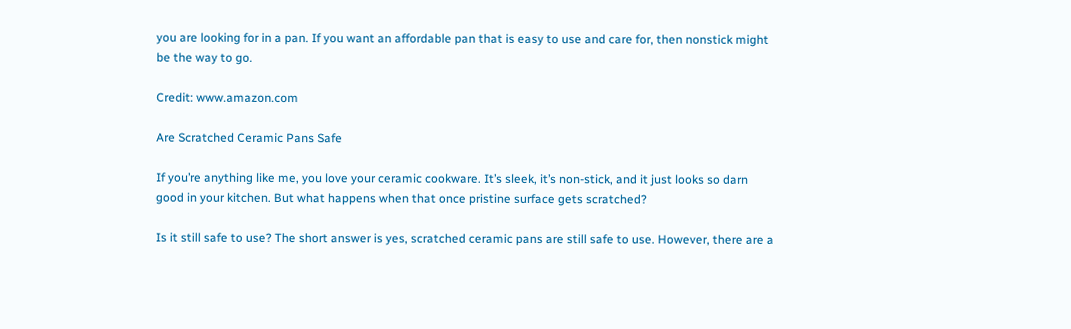you are looking for in a pan. If you want an affordable pan that is easy to use and care for, then nonstick might be the way to go.

Credit: www.amazon.com

Are Scratched Ceramic Pans Safe

If you’re anything like me, you love your ceramic cookware. It’s sleek, it’s non-stick, and it just looks so darn good in your kitchen. But what happens when that once pristine surface gets scratched?

Is it still safe to use? The short answer is yes, scratched ceramic pans are still safe to use. However, there are a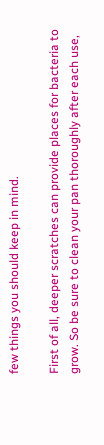few things you should keep in mind.

First of all, deeper scratches can provide places for bacteria to grow. So be sure to clean your pan thoroughly after each use,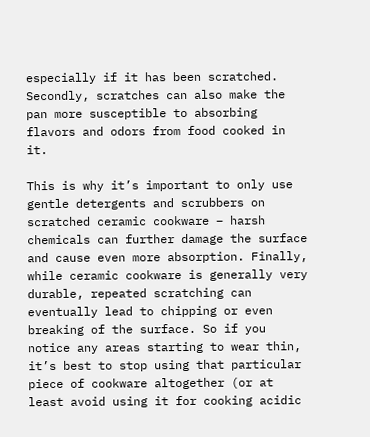especially if it has been scratched. Secondly, scratches can also make the pan more susceptible to absorbing flavors and odors from food cooked in it.

This is why it’s important to only use gentle detergents and scrubbers on scratched ceramic cookware – harsh chemicals can further damage the surface and cause even more absorption. Finally, while ceramic cookware is generally very durable, repeated scratching can eventually lead to chipping or even breaking of the surface. So if you notice any areas starting to wear thin, it’s best to stop using that particular piece of cookware altogether (or at least avoid using it for cooking acidic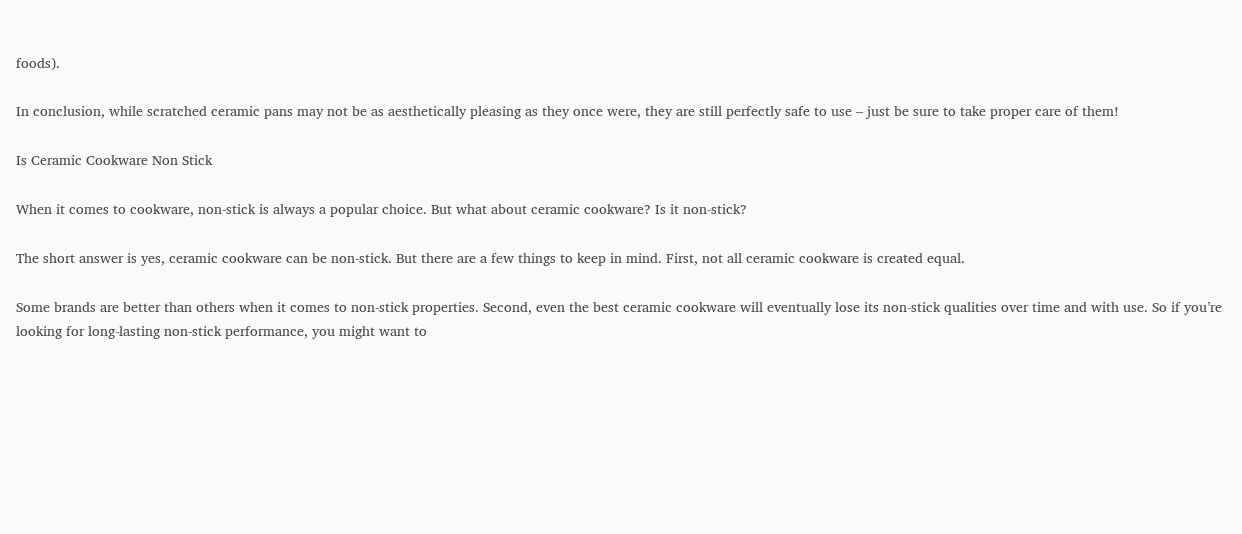foods).

In conclusion, while scratched ceramic pans may not be as aesthetically pleasing as they once were, they are still perfectly safe to use – just be sure to take proper care of them!

Is Ceramic Cookware Non Stick

When it comes to cookware, non-stick is always a popular choice. But what about ceramic cookware? Is it non-stick?

The short answer is yes, ceramic cookware can be non-stick. But there are a few things to keep in mind. First, not all ceramic cookware is created equal.

Some brands are better than others when it comes to non-stick properties. Second, even the best ceramic cookware will eventually lose its non-stick qualities over time and with use. So if you’re looking for long-lasting non-stick performance, you might want to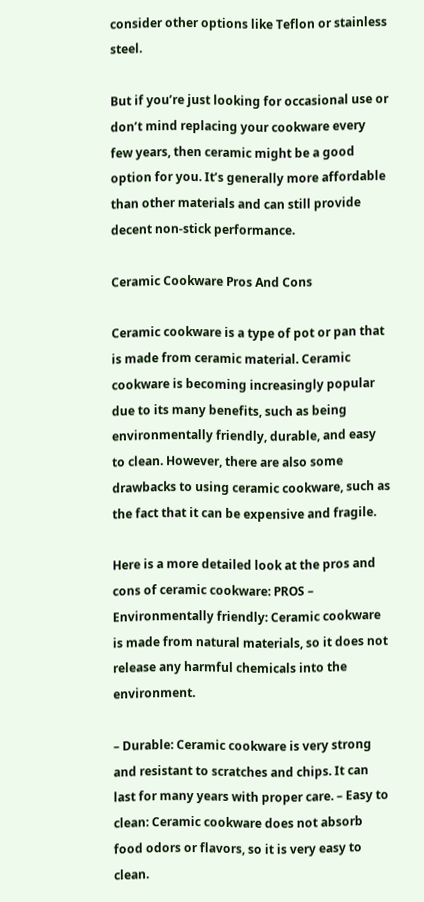consider other options like Teflon or stainless steel.

But if you’re just looking for occasional use or don’t mind replacing your cookware every few years, then ceramic might be a good option for you. It’s generally more affordable than other materials and can still provide decent non-stick performance.

Ceramic Cookware Pros And Cons

Ceramic cookware is a type of pot or pan that is made from ceramic material. Ceramic cookware is becoming increasingly popular due to its many benefits, such as being environmentally friendly, durable, and easy to clean. However, there are also some drawbacks to using ceramic cookware, such as the fact that it can be expensive and fragile.

Here is a more detailed look at the pros and cons of ceramic cookware: PROS – Environmentally friendly: Ceramic cookware is made from natural materials, so it does not release any harmful chemicals into the environment.

– Durable: Ceramic cookware is very strong and resistant to scratches and chips. It can last for many years with proper care. – Easy to clean: Ceramic cookware does not absorb food odors or flavors, so it is very easy to clean.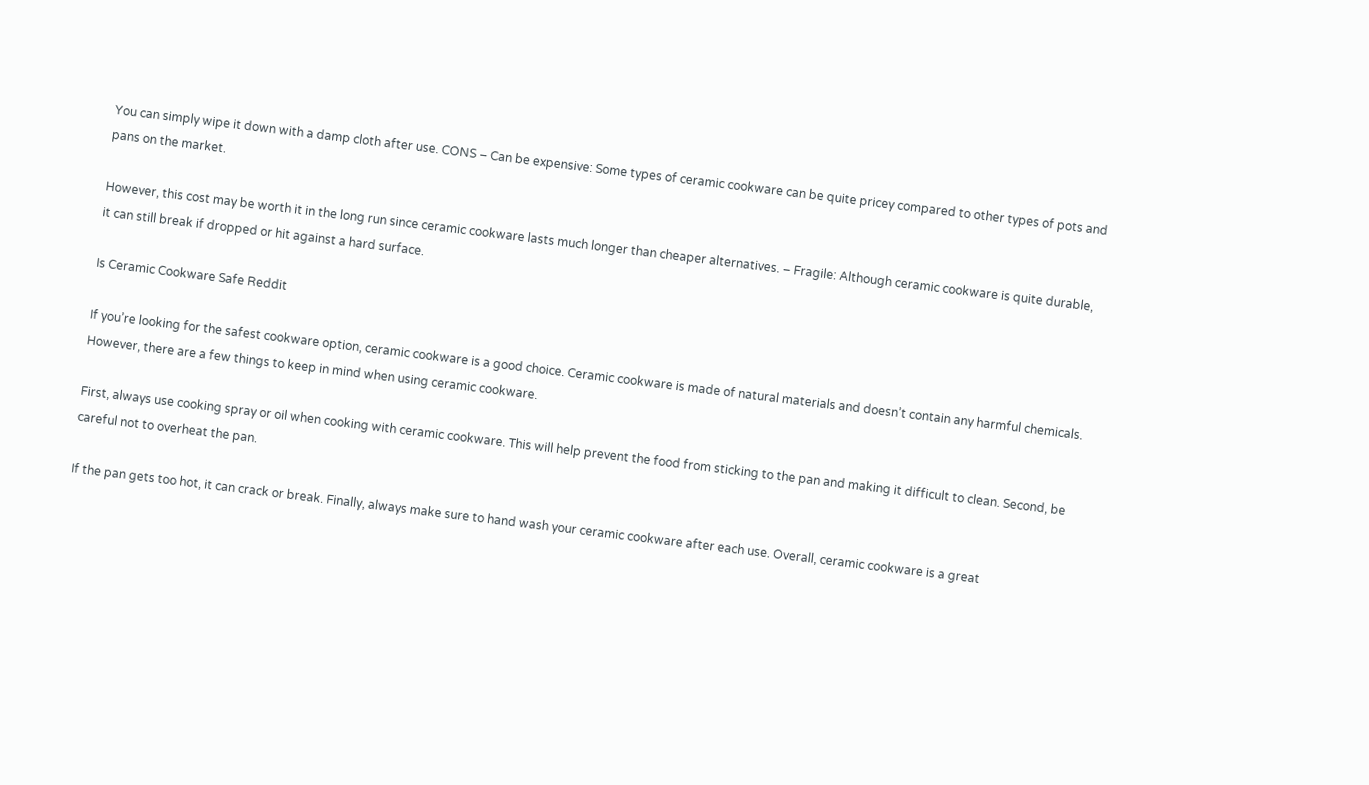You can simply wipe it down with a damp cloth after use. CONS – Can be expensive: Some types of ceramic cookware can be quite pricey compared to other types of pots and pans on the market.

However, this cost may be worth it in the long run since ceramic cookware lasts much longer than cheaper alternatives. – Fragile: Although ceramic cookware is quite durable, it can still break if dropped or hit against a hard surface.

Is Ceramic Cookware Safe Reddit

If you’re looking for the safest cookware option, ceramic cookware is a good choice. Ceramic cookware is made of natural materials and doesn’t contain any harmful chemicals. However, there are a few things to keep in mind when using ceramic cookware.

First, always use cooking spray or oil when cooking with ceramic cookware. This will help prevent the food from sticking to the pan and making it difficult to clean. Second, be careful not to overheat the pan.

If the pan gets too hot, it can crack or break. Finally, always make sure to hand wash your ceramic cookware after each use. Overall, ceramic cookware is a great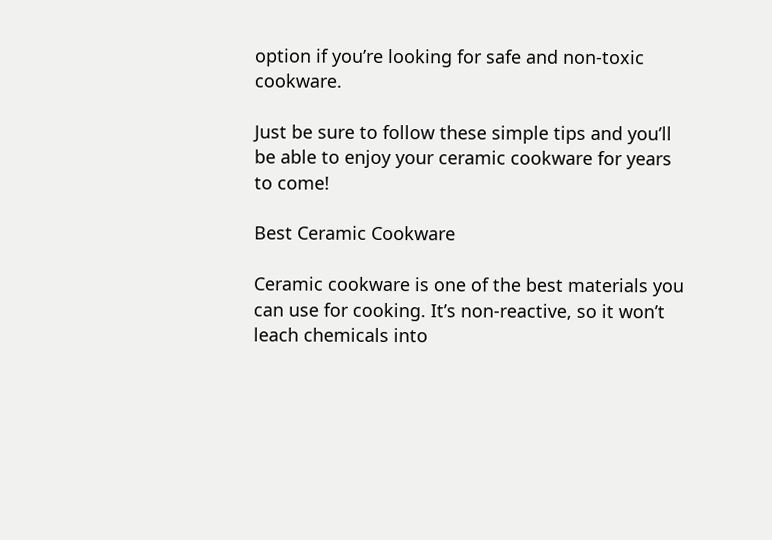option if you’re looking for safe and non-toxic cookware.

Just be sure to follow these simple tips and you’ll be able to enjoy your ceramic cookware for years to come!

Best Ceramic Cookware

Ceramic cookware is one of the best materials you can use for cooking. It’s non-reactive, so it won’t leach chemicals into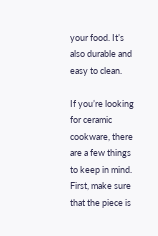your food. It’s also durable and easy to clean.

If you’re looking for ceramic cookware, there are a few things to keep in mind. First, make sure that the piece is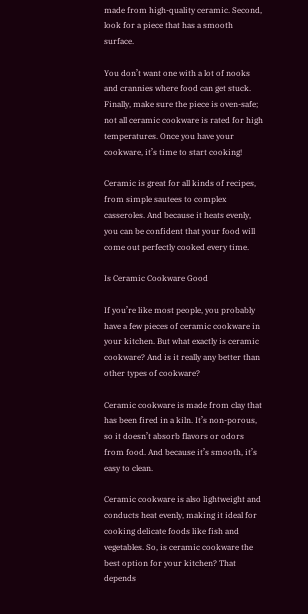made from high-quality ceramic. Second, look for a piece that has a smooth surface.

You don’t want one with a lot of nooks and crannies where food can get stuck. Finally, make sure the piece is oven-safe; not all ceramic cookware is rated for high temperatures. Once you have your cookware, it’s time to start cooking!

Ceramic is great for all kinds of recipes, from simple sautees to complex casseroles. And because it heats evenly, you can be confident that your food will come out perfectly cooked every time.

Is Ceramic Cookware Good

If you’re like most people, you probably have a few pieces of ceramic cookware in your kitchen. But what exactly is ceramic cookware? And is it really any better than other types of cookware?

Ceramic cookware is made from clay that has been fired in a kiln. It’s non-porous, so it doesn’t absorb flavors or odors from food. And because it’s smooth, it’s easy to clean.

Ceramic cookware is also lightweight and conducts heat evenly, making it ideal for cooking delicate foods like fish and vegetables. So, is ceramic cookware the best option for your kitchen? That depends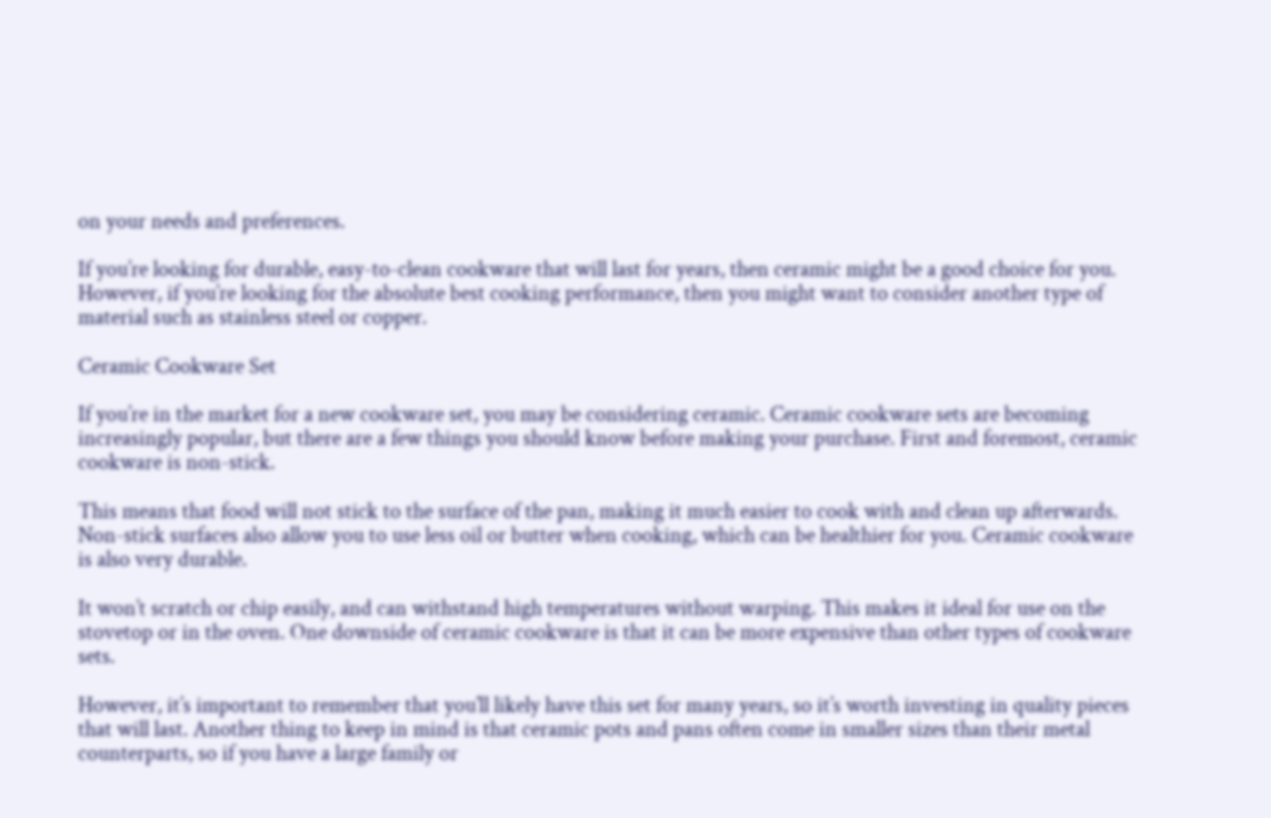on your needs and preferences.

If you’re looking for durable, easy-to-clean cookware that will last for years, then ceramic might be a good choice for you. However, if you’re looking for the absolute best cooking performance, then you might want to consider another type of material such as stainless steel or copper.

Ceramic Cookware Set

If you’re in the market for a new cookware set, you may be considering ceramic. Ceramic cookware sets are becoming increasingly popular, but there are a few things you should know before making your purchase. First and foremost, ceramic cookware is non-stick.

This means that food will not stick to the surface of the pan, making it much easier to cook with and clean up afterwards. Non-stick surfaces also allow you to use less oil or butter when cooking, which can be healthier for you. Ceramic cookware is also very durable.

It won’t scratch or chip easily, and can withstand high temperatures without warping. This makes it ideal for use on the stovetop or in the oven. One downside of ceramic cookware is that it can be more expensive than other types of cookware sets.

However, it’s important to remember that you’ll likely have this set for many years, so it’s worth investing in quality pieces that will last. Another thing to keep in mind is that ceramic pots and pans often come in smaller sizes than their metal counterparts, so if you have a large family or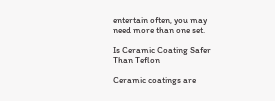entertain often, you may need more than one set.

Is Ceramic Coating Safer Than Teflon

Ceramic coatings are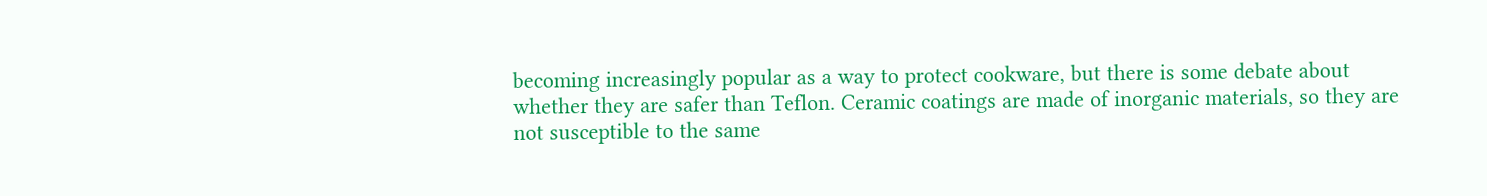becoming increasingly popular as a way to protect cookware, but there is some debate about whether they are safer than Teflon. Ceramic coatings are made of inorganic materials, so they are not susceptible to the same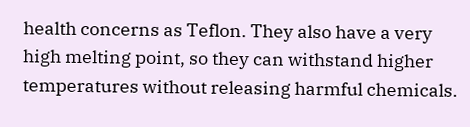health concerns as Teflon. They also have a very high melting point, so they can withstand higher temperatures without releasing harmful chemicals.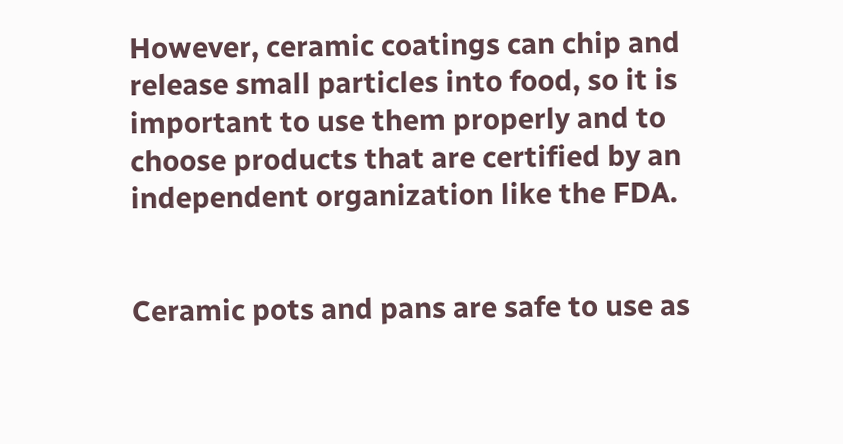However, ceramic coatings can chip and release small particles into food, so it is important to use them properly and to choose products that are certified by an independent organization like the FDA.


Ceramic pots and pans are safe to use as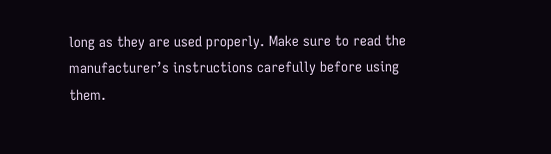long as they are used properly. Make sure to read the manufacturer’s instructions carefully before using them.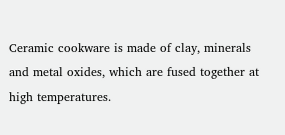Ceramic cookware is made of clay, minerals and metal oxides, which are fused together at high temperatures.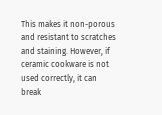This makes it non-porous and resistant to scratches and staining. However, if ceramic cookware is not used correctly, it can break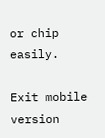or chip easily.

Exit mobile version